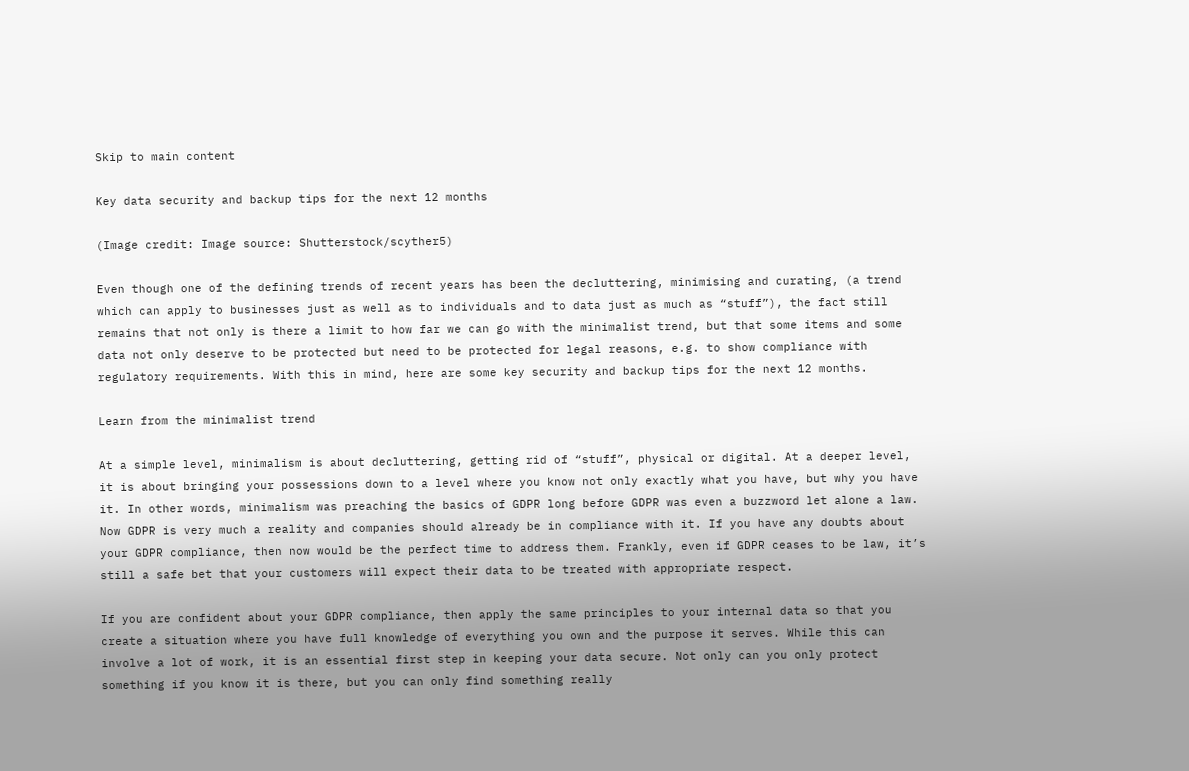Skip to main content

Key data security and backup tips for the next 12 months

(Image credit: Image source: Shutterstock/scyther5)

Even though one of the defining trends of recent years has been the decluttering, minimising and curating, (a trend which can apply to businesses just as well as to individuals and to data just as much as “stuff”), the fact still remains that not only is there a limit to how far we can go with the minimalist trend, but that some items and some data not only deserve to be protected but need to be protected for legal reasons, e.g. to show compliance with regulatory requirements. With this in mind, here are some key security and backup tips for the next 12 months.

Learn from the minimalist trend

At a simple level, minimalism is about decluttering, getting rid of “stuff”, physical or digital. At a deeper level, it is about bringing your possessions down to a level where you know not only exactly what you have, but why you have it. In other words, minimalism was preaching the basics of GDPR long before GDPR was even a buzzword let alone a law. Now GDPR is very much a reality and companies should already be in compliance with it. If you have any doubts about your GDPR compliance, then now would be the perfect time to address them. Frankly, even if GDPR ceases to be law, it’s still a safe bet that your customers will expect their data to be treated with appropriate respect.

If you are confident about your GDPR compliance, then apply the same principles to your internal data so that you create a situation where you have full knowledge of everything you own and the purpose it serves. While this can involve a lot of work, it is an essential first step in keeping your data secure. Not only can you only protect something if you know it is there, but you can only find something really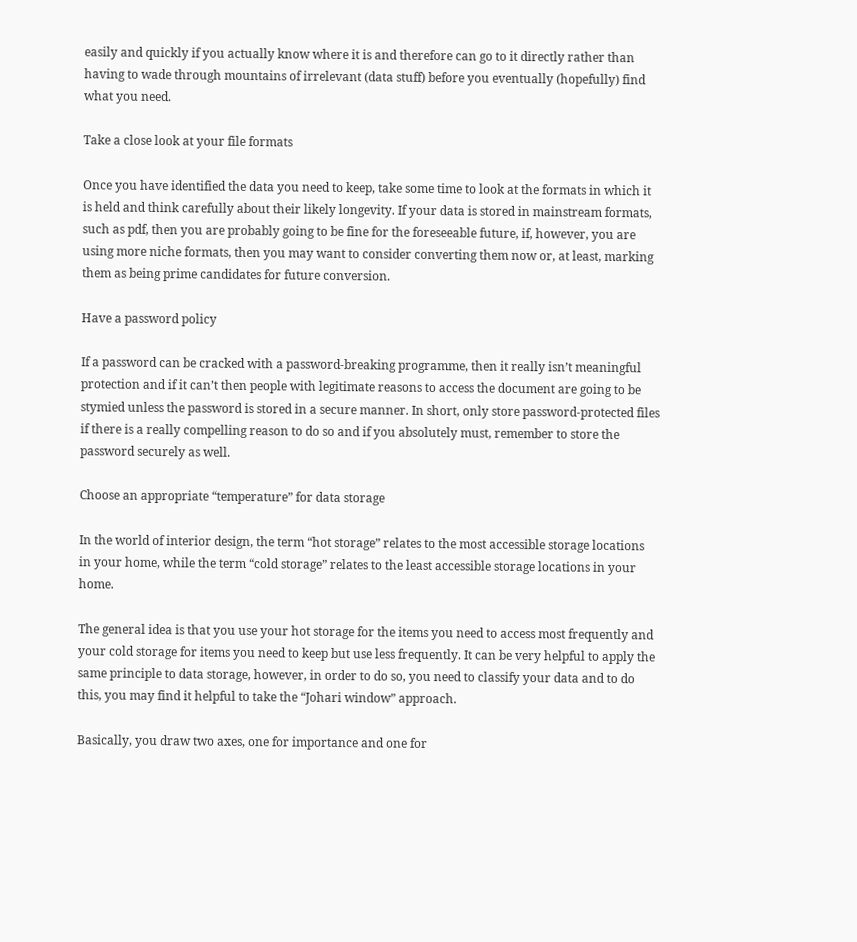easily and quickly if you actually know where it is and therefore can go to it directly rather than having to wade through mountains of irrelevant (data stuff) before you eventually (hopefully) find what you need.

Take a close look at your file formats

Once you have identified the data you need to keep, take some time to look at the formats in which it is held and think carefully about their likely longevity. If your data is stored in mainstream formats, such as pdf, then you are probably going to be fine for the foreseeable future, if, however, you are using more niche formats, then you may want to consider converting them now or, at least, marking them as being prime candidates for future conversion.

Have a password policy

If a password can be cracked with a password-breaking programme, then it really isn’t meaningful protection and if it can’t then people with legitimate reasons to access the document are going to be stymied unless the password is stored in a secure manner. In short, only store password-protected files if there is a really compelling reason to do so and if you absolutely must, remember to store the password securely as well.

Choose an appropriate “temperature” for data storage

In the world of interior design, the term “hot storage” relates to the most accessible storage locations in your home, while the term “cold storage” relates to the least accessible storage locations in your home.

The general idea is that you use your hot storage for the items you need to access most frequently and your cold storage for items you need to keep but use less frequently. It can be very helpful to apply the same principle to data storage, however, in order to do so, you need to classify your data and to do this, you may find it helpful to take the “Johari window” approach.

Basically, you draw two axes, one for importance and one for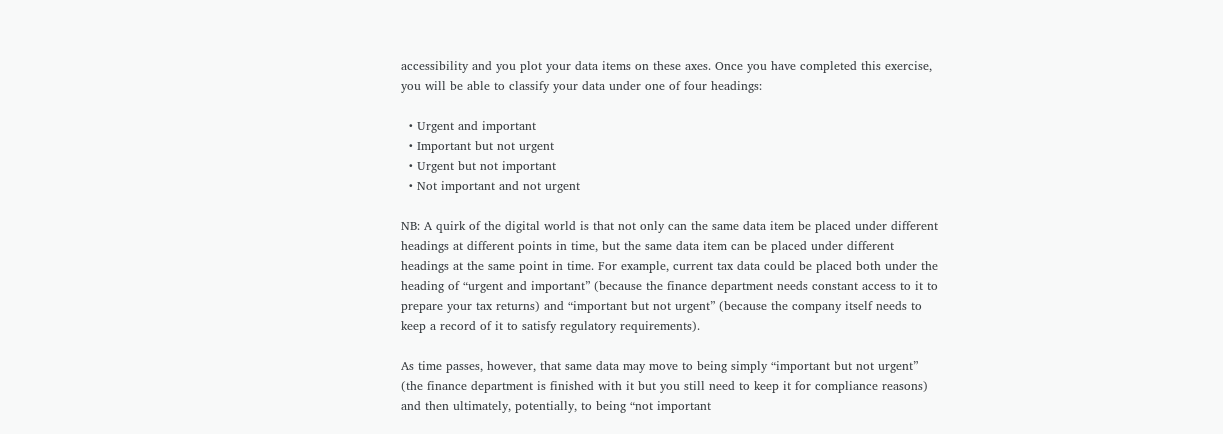accessibility and you plot your data items on these axes. Once you have completed this exercise, you will be able to classify your data under one of four headings:

  • Urgent and important
  • Important but not urgent
  • Urgent but not important
  • Not important and not urgent

NB: A quirk of the digital world is that not only can the same data item be placed under different headings at different points in time, but the same data item can be placed under different headings at the same point in time. For example, current tax data could be placed both under the heading of “urgent and important” (because the finance department needs constant access to it to prepare your tax returns) and “important but not urgent” (because the company itself needs to keep a record of it to satisfy regulatory requirements).

As time passes, however, that same data may move to being simply “important but not urgent” (the finance department is finished with it but you still need to keep it for compliance reasons) and then ultimately, potentially, to being “not important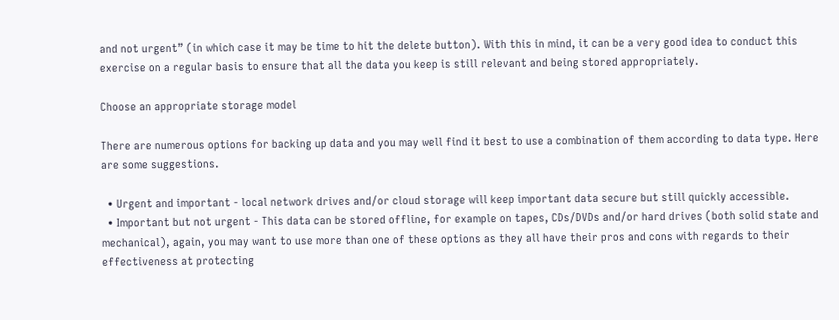and not urgent” (in which case it may be time to hit the delete button). With this in mind, it can be a very good idea to conduct this exercise on a regular basis to ensure that all the data you keep is still relevant and being stored appropriately.

Choose an appropriate storage model

There are numerous options for backing up data and you may well find it best to use a combination of them according to data type. Here are some suggestions.

  • Urgent and important - local network drives and/or cloud storage will keep important data secure but still quickly accessible.
  • Important but not urgent - This data can be stored offline, for example on tapes, CDs/DVDs and/or hard drives (both solid state and mechanical), again, you may want to use more than one of these options as they all have their pros and cons with regards to their effectiveness at protecting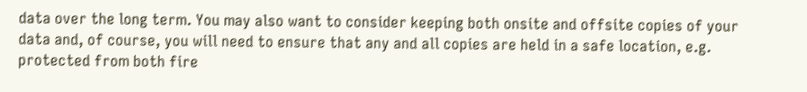data over the long term. You may also want to consider keeping both onsite and offsite copies of your data and, of course, you will need to ensure that any and all copies are held in a safe location, e.g. protected from both fire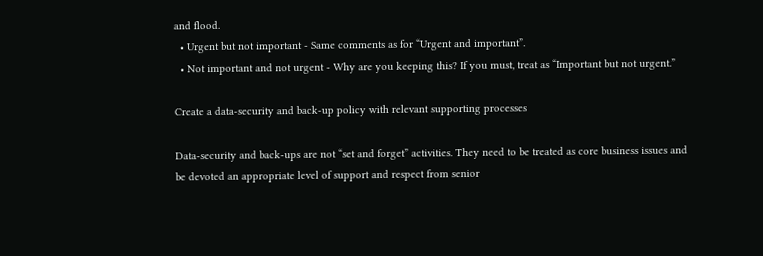and flood.
  • Urgent but not important - Same comments as for “Urgent and important”.
  • Not important and not urgent - Why are you keeping this? If you must, treat as “Important but not urgent.”

Create a data-security and back-up policy with relevant supporting processes

Data-security and back-ups are not “set and forget” activities. They need to be treated as core business issues and be devoted an appropriate level of support and respect from senior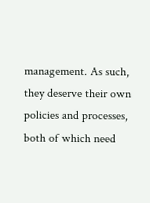management. As such, they deserve their own policies and processes, both of which need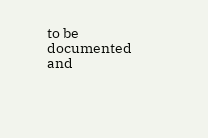to be documented and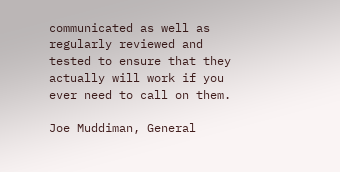communicated as well as regularly reviewed and tested to ensure that they actually will work if you ever need to call on them.

Joe Muddiman, General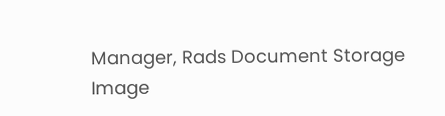Manager, Rads Document Storage
Image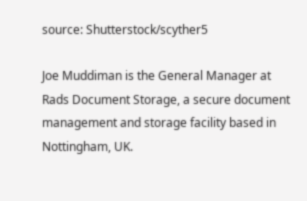source: Shutterstock/scyther5

Joe Muddiman is the General Manager at Rads Document Storage, a secure document management and storage facility based in Nottingham, UK.